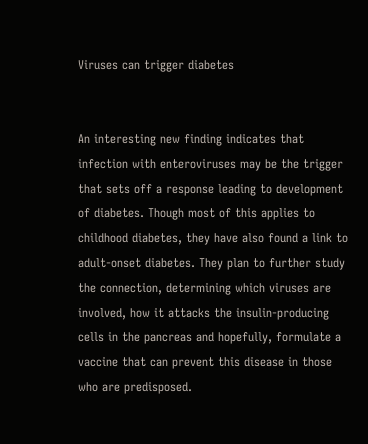Viruses can trigger diabetes


An interesting new finding indicates that infection with enteroviruses may be the trigger that sets off a response leading to development of diabetes. Though most of this applies to childhood diabetes, they have also found a link to adult-onset diabetes. They plan to further study the connection, determining which viruses are involved, how it attacks the insulin-producing cells in the pancreas and hopefully, formulate a vaccine that can prevent this disease in those who are predisposed.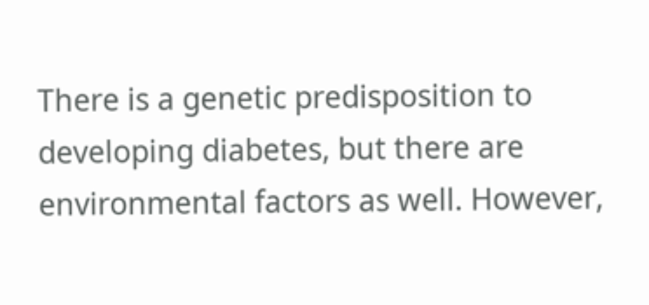There is a genetic predisposition to developing diabetes, but there are environmental factors as well. However,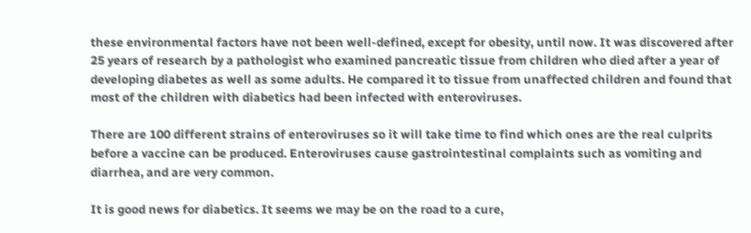these environmental factors have not been well-defined, except for obesity, until now. It was discovered after 25 years of research by a pathologist who examined pancreatic tissue from children who died after a year of developing diabetes as well as some adults. He compared it to tissue from unaffected children and found that most of the children with diabetics had been infected with enteroviruses.

There are 100 different strains of enteroviruses so it will take time to find which ones are the real culprits before a vaccine can be produced. Enteroviruses cause gastrointestinal complaints such as vomiting and diarrhea, and are very common.

It is good news for diabetics. It seems we may be on the road to a cure,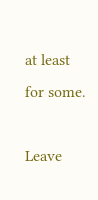at least for some.

Leave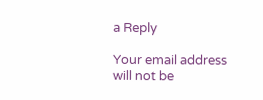a Reply

Your email address will not be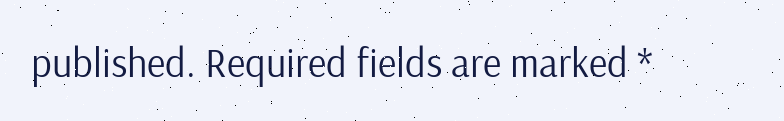published. Required fields are marked *